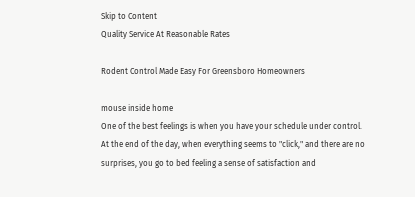Skip to Content
Quality Service At Reasonable Rates

Rodent Control Made Easy For Greensboro Homeowners

mouse inside home
One of the best feelings is when you have your schedule under control. At the end of the day, when everything seems to "click," and there are no surprises, you go to bed feeling a sense of satisfaction and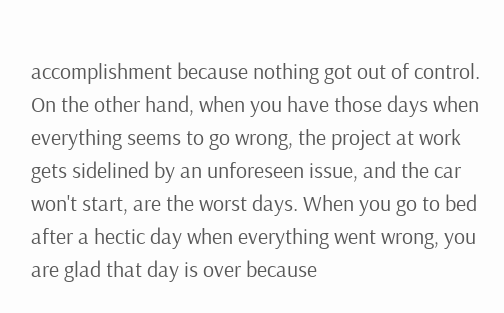accomplishment because nothing got out of control. On the other hand, when you have those days when everything seems to go wrong, the project at work gets sidelined by an unforeseen issue, and the car won't start, are the worst days. When you go to bed after a hectic day when everything went wrong, you are glad that day is over because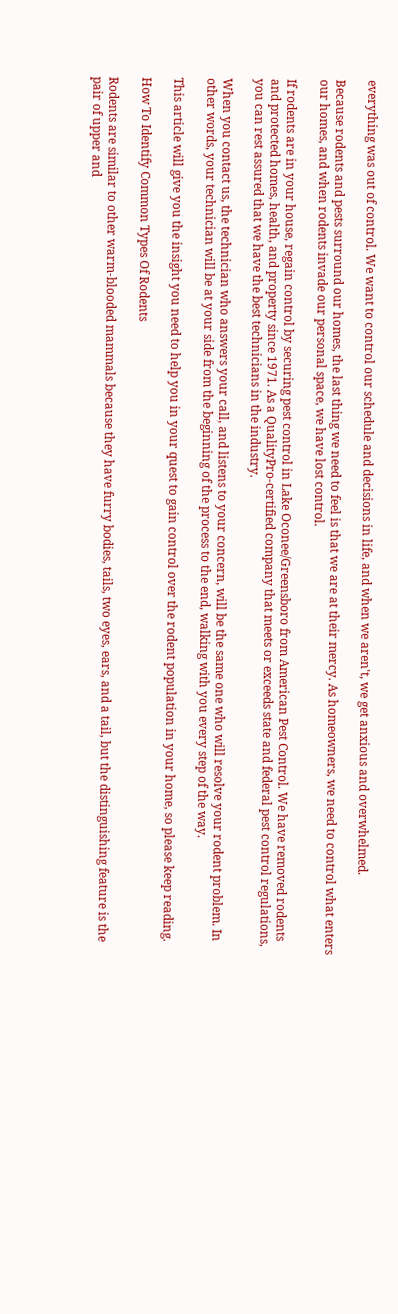everything was out of control. We want to control our schedule and decisions in life, and when we aren't, we get anxious and overwhelmed.

Because rodents and pests surround our homes, the last thing we need to feel is that we are at their mercy. As homeowners, we need to control what enters our homes, and when rodents invade our personal space, we have lost control.

If rodents are in your house, regain control by securing pest control in Lake Oconee/Greensboro from American Pest Control. We have removed rodents and protected homes, health, and property since 1971. As a QualityPro-certified company that meets or exceeds state and federal pest control regulations, you can rest assured that we have the best technicians in the industry.

When you contact us, the technician who answers your call, and listens to your concern, will be the same one who will resolve your rodent problem. In other words, your technician will be at your side from the beginning of the process to the end, walking with you every step of the way.

This article will give you the insight you need to help you in your quest to gain control over the rodent population in your home, so please keep reading.

How To Identify Common Types Of Rodents

Rodents are similar to other warm-blooded mammals because they have furry bodies, tails, two eyes, ears, and a tail, but the distinguishing feature is the pair of upper and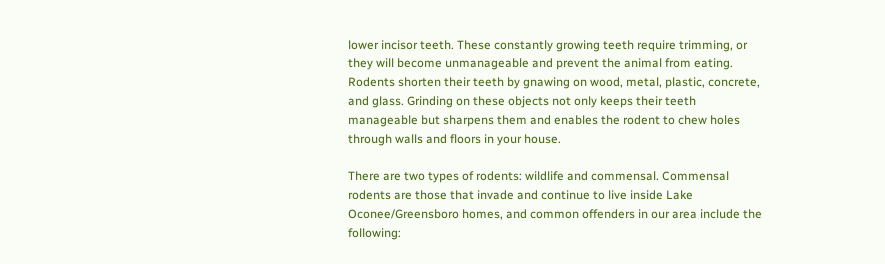lower incisor teeth. These constantly growing teeth require trimming, or they will become unmanageable and prevent the animal from eating. Rodents shorten their teeth by gnawing on wood, metal, plastic, concrete, and glass. Grinding on these objects not only keeps their teeth manageable but sharpens them and enables the rodent to chew holes through walls and floors in your house.

There are two types of rodents: wildlife and commensal. Commensal rodents are those that invade and continue to live inside Lake Oconee/Greensboro homes, and common offenders in our area include the following: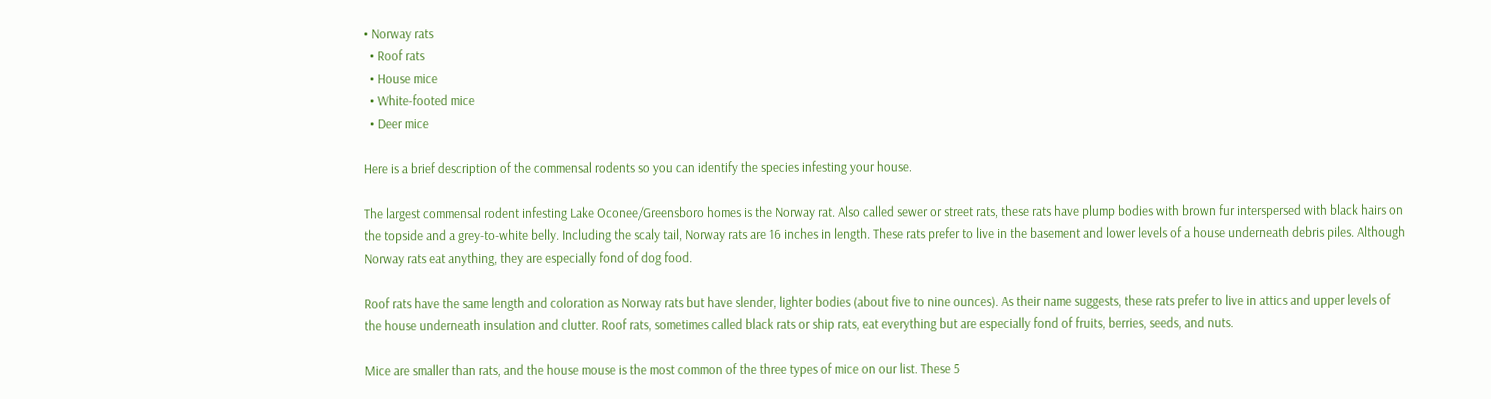• Norway rats
  • Roof rats
  • House mice
  • White-footed mice
  • Deer mice

Here is a brief description of the commensal rodents so you can identify the species infesting your house.

The largest commensal rodent infesting Lake Oconee/Greensboro homes is the Norway rat. Also called sewer or street rats, these rats have plump bodies with brown fur interspersed with black hairs on the topside and a grey-to-white belly. Including the scaly tail, Norway rats are 16 inches in length. These rats prefer to live in the basement and lower levels of a house underneath debris piles. Although Norway rats eat anything, they are especially fond of dog food.

Roof rats have the same length and coloration as Norway rats but have slender, lighter bodies (about five to nine ounces). As their name suggests, these rats prefer to live in attics and upper levels of the house underneath insulation and clutter. Roof rats, sometimes called black rats or ship rats, eat everything but are especially fond of fruits, berries, seeds, and nuts.

Mice are smaller than rats, and the house mouse is the most common of the three types of mice on our list. These 5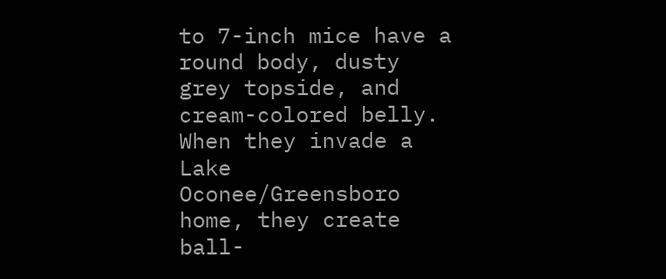to 7-inch mice have a round body, dusty grey topside, and cream-colored belly. When they invade a Lake Oconee/Greensboro home, they create ball-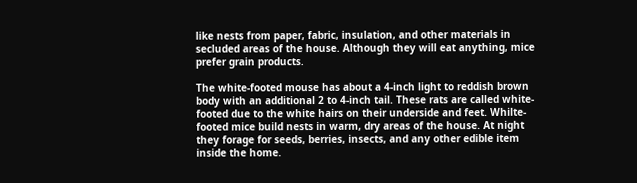like nests from paper, fabric, insulation, and other materials in secluded areas of the house. Although they will eat anything, mice prefer grain products.

The white-footed mouse has about a 4-inch light to reddish brown body with an additional 2 to 4-inch tail. These rats are called white-footed due to the white hairs on their underside and feet. Whilte-footed mice build nests in warm, dry areas of the house. At night they forage for seeds, berries, insects, and any other edible item inside the home.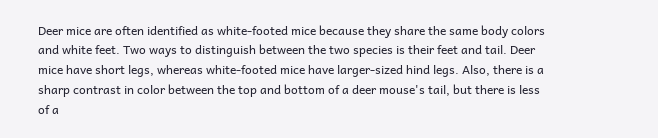Deer mice are often identified as white-footed mice because they share the same body colors and white feet. Two ways to distinguish between the two species is their feet and tail. Deer mice have short legs, whereas white-footed mice have larger-sized hind legs. Also, there is a sharp contrast in color between the top and bottom of a deer mouse's tail, but there is less of a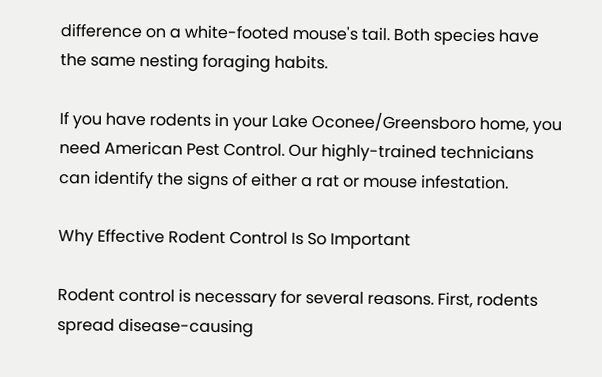difference on a white-footed mouse's tail. Both species have the same nesting foraging habits.

If you have rodents in your Lake Oconee/Greensboro home, you need American Pest Control. Our highly-trained technicians can identify the signs of either a rat or mouse infestation.

Why Effective Rodent Control Is So Important

Rodent control is necessary for several reasons. First, rodents spread disease-causing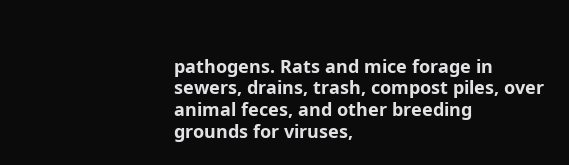pathogens. Rats and mice forage in sewers, drains, trash, compost piles, over animal feces, and other breeding grounds for viruses,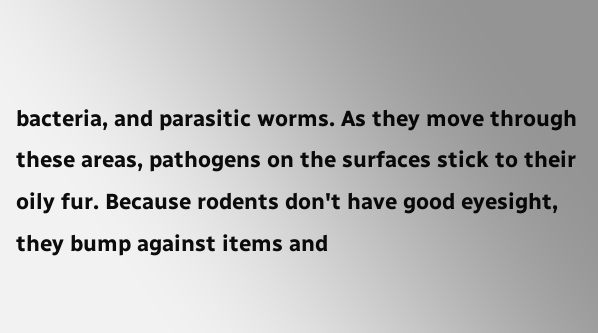bacteria, and parasitic worms. As they move through these areas, pathogens on the surfaces stick to their oily fur. Because rodents don't have good eyesight, they bump against items and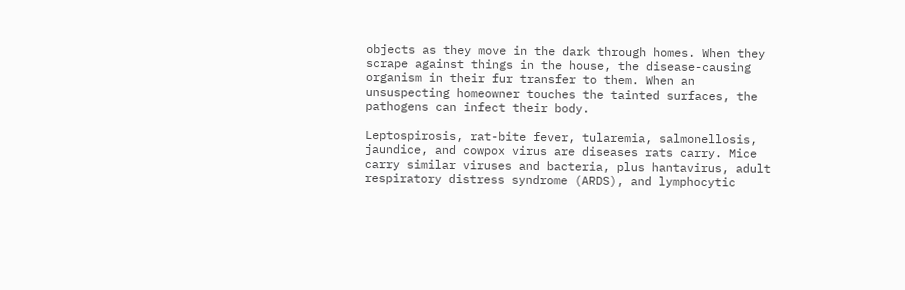objects as they move in the dark through homes. When they scrape against things in the house, the disease-causing organism in their fur transfer to them. When an unsuspecting homeowner touches the tainted surfaces, the pathogens can infect their body.

Leptospirosis, rat-bite fever, tularemia, salmonellosis, jaundice, and cowpox virus are diseases rats carry. Mice carry similar viruses and bacteria, plus hantavirus, adult respiratory distress syndrome (ARDS), and lymphocytic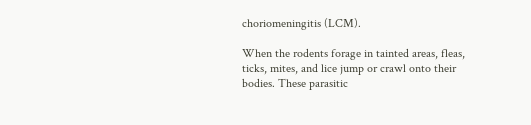choriomeningitis (LCM).

When the rodents forage in tainted areas, fleas, ticks, mites, and lice jump or crawl onto their bodies. These parasitic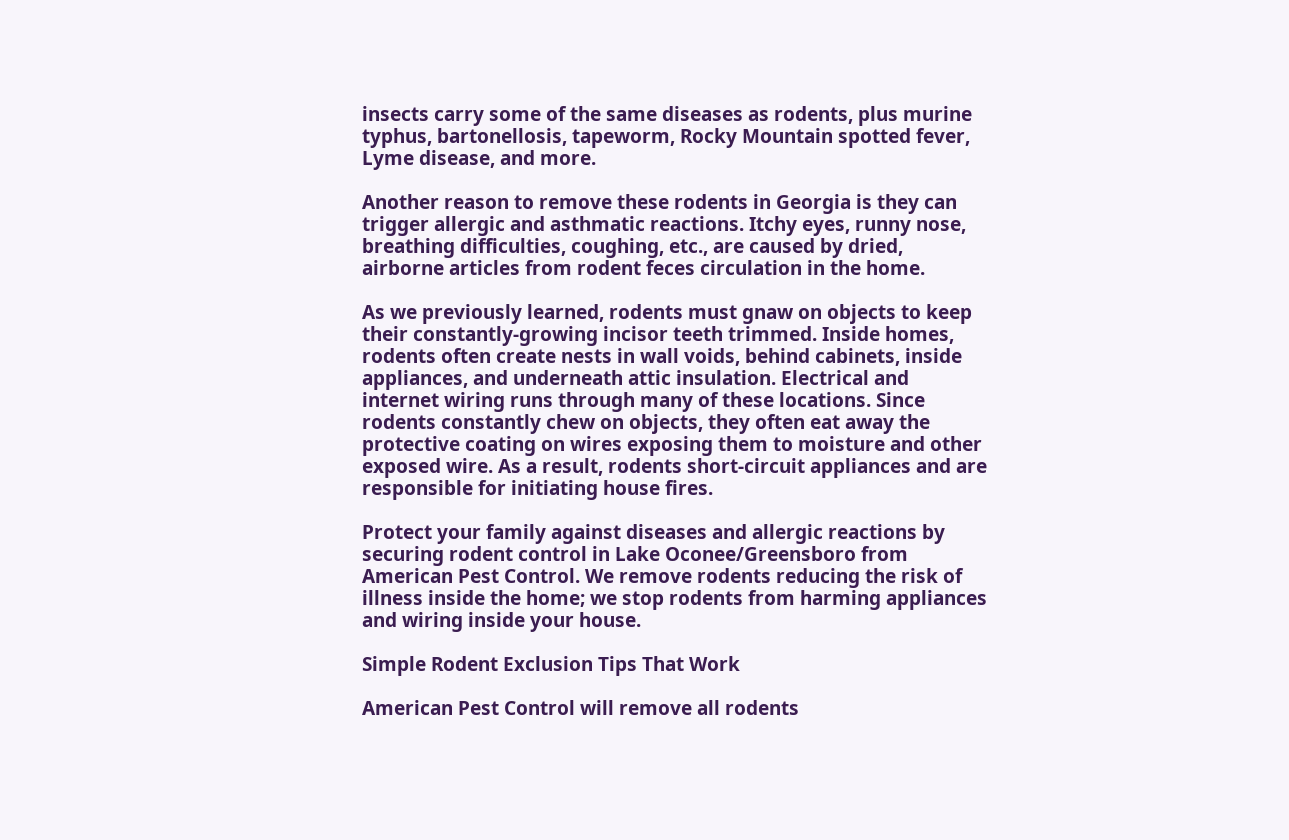insects carry some of the same diseases as rodents, plus murine typhus, bartonellosis, tapeworm, Rocky Mountain spotted fever, Lyme disease, and more.

Another reason to remove these rodents in Georgia is they can trigger allergic and asthmatic reactions. Itchy eyes, runny nose, breathing difficulties, coughing, etc., are caused by dried, airborne articles from rodent feces circulation in the home.

As we previously learned, rodents must gnaw on objects to keep their constantly-growing incisor teeth trimmed. Inside homes, rodents often create nests in wall voids, behind cabinets, inside appliances, and underneath attic insulation. Electrical and internet wiring runs through many of these locations. Since rodents constantly chew on objects, they often eat away the protective coating on wires exposing them to moisture and other exposed wire. As a result, rodents short-circuit appliances and are responsible for initiating house fires.

Protect your family against diseases and allergic reactions by securing rodent control in Lake Oconee/Greensboro from American Pest Control. We remove rodents reducing the risk of illness inside the home; we stop rodents from harming appliances and wiring inside your house.

Simple Rodent Exclusion Tips That Work

American Pest Control will remove all rodents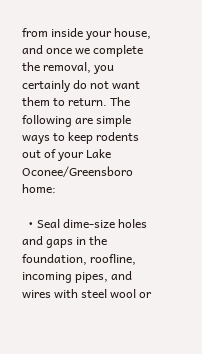from inside your house, and once we complete the removal, you certainly do not want them to return. The following are simple ways to keep rodents out of your Lake Oconee/Greensboro home:

  • Seal dime-size holes and gaps in the foundation, roofline, incoming pipes, and wires with steel wool or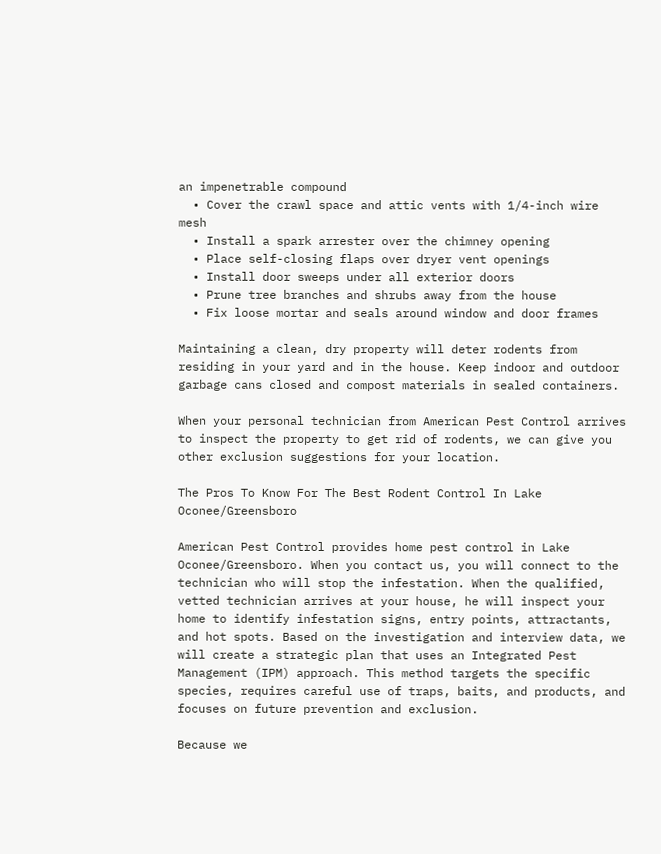an impenetrable compound
  • Cover the crawl space and attic vents with 1/4-inch wire mesh
  • Install a spark arrester over the chimney opening
  • Place self-closing flaps over dryer vent openings
  • Install door sweeps under all exterior doors
  • Prune tree branches and shrubs away from the house
  • Fix loose mortar and seals around window and door frames

Maintaining a clean, dry property will deter rodents from residing in your yard and in the house. Keep indoor and outdoor garbage cans closed and compost materials in sealed containers.

When your personal technician from American Pest Control arrives to inspect the property to get rid of rodents, we can give you other exclusion suggestions for your location.

The Pros To Know For The Best Rodent Control In Lake Oconee/Greensboro

American Pest Control provides home pest control in Lake Oconee/Greensboro. When you contact us, you will connect to the technician who will stop the infestation. When the qualified, vetted technician arrives at your house, he will inspect your home to identify infestation signs, entry points, attractants, and hot spots. Based on the investigation and interview data, we will create a strategic plan that uses an Integrated Pest Management (IPM) approach. This method targets the specific species, requires careful use of traps, baits, and products, and focuses on future prevention and exclusion.

Because we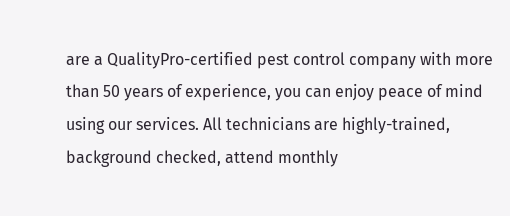are a QualityPro-certified pest control company with more than 50 years of experience, you can enjoy peace of mind using our services. All technicians are highly-trained, background checked, attend monthly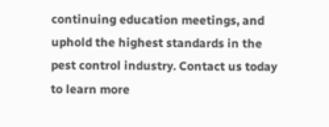continuing education meetings, and uphold the highest standards in the pest control industry. Contact us today to learn more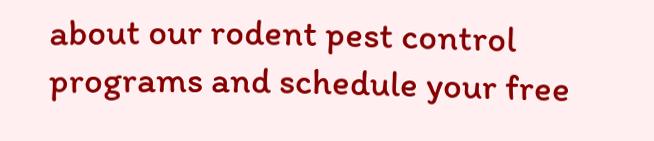about our rodent pest control programs and schedule your free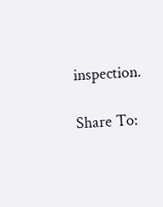inspection.

Share To: